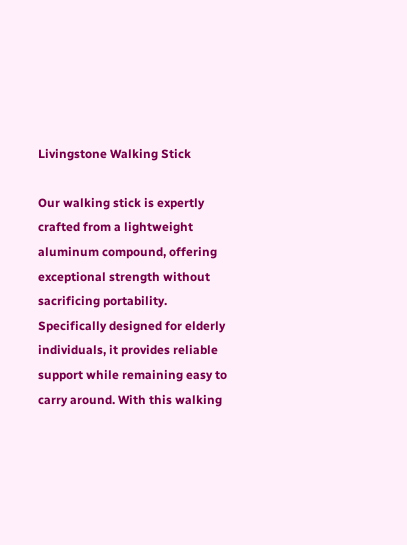Livingstone Walking Stick

Our walking stick is expertly crafted from a lightweight aluminum compound, offering exceptional strength without sacrificing portability. Specifically designed for elderly individuals, it provides reliable support while remaining easy to carry around. With this walking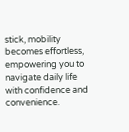stick, mobility becomes effortless, empowering you to navigate daily life with confidence and convenience.